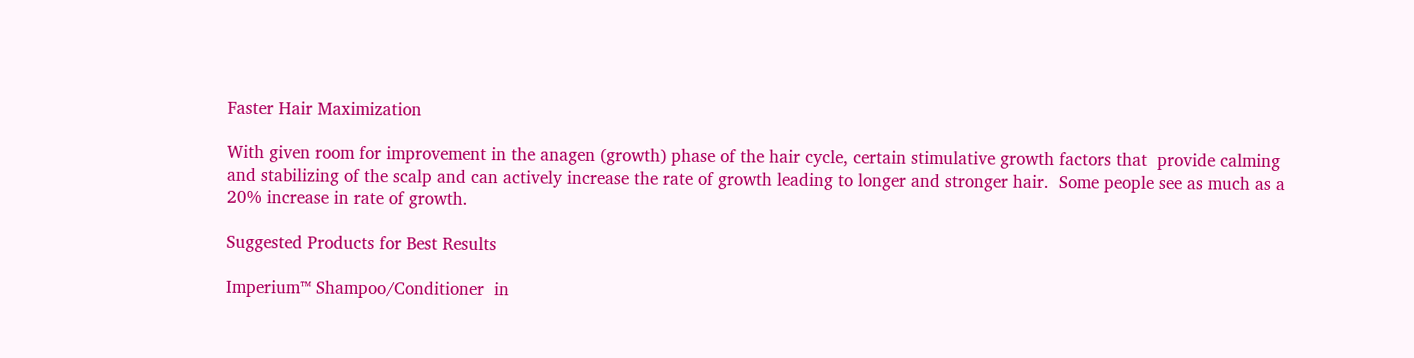Faster Hair Maximization

With given room for improvement in the anagen (growth) phase of the hair cycle, certain stimulative growth factors that  provide calming and stabilizing of the scalp and can actively increase the rate of growth leading to longer and stronger hair.  Some people see as much as a 20% increase in rate of growth.

Suggested Products for Best Results

Imperium™ Shampoo/Conditioner  in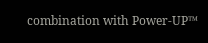combination with Power-UP™